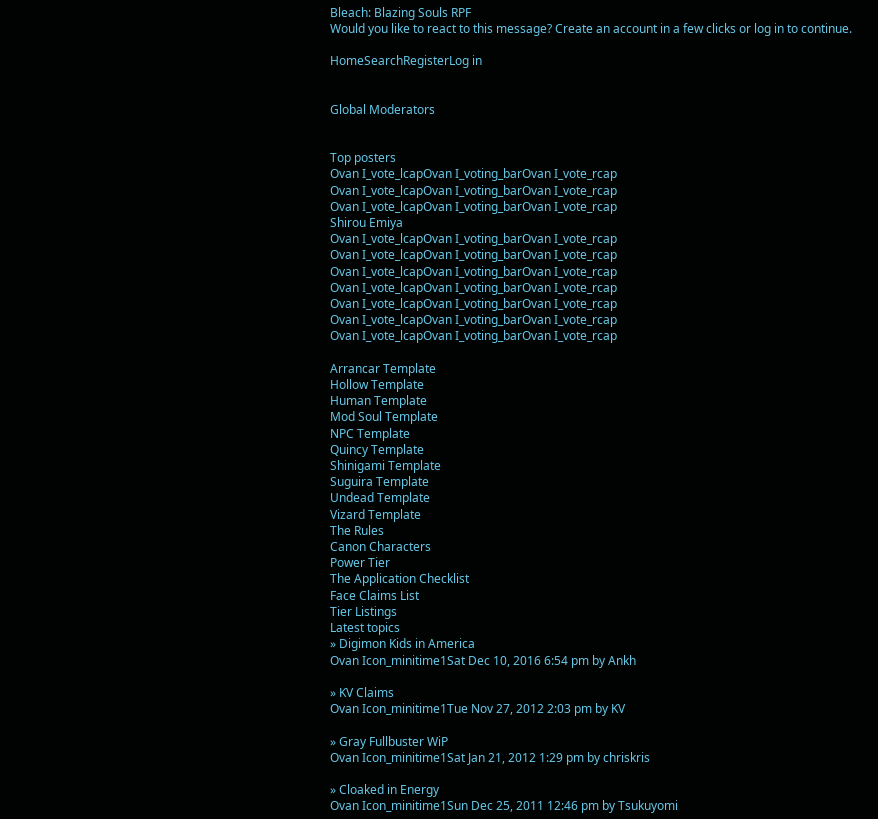Bleach: Blazing Souls RPF
Would you like to react to this message? Create an account in a few clicks or log in to continue.

HomeSearchRegisterLog in


Global Moderators


Top posters
Ovan I_vote_lcapOvan I_voting_barOvan I_vote_rcap
Ovan I_vote_lcapOvan I_voting_barOvan I_vote_rcap
Ovan I_vote_lcapOvan I_voting_barOvan I_vote_rcap
Shirou Emiya
Ovan I_vote_lcapOvan I_voting_barOvan I_vote_rcap
Ovan I_vote_lcapOvan I_voting_barOvan I_vote_rcap
Ovan I_vote_lcapOvan I_voting_barOvan I_vote_rcap
Ovan I_vote_lcapOvan I_voting_barOvan I_vote_rcap
Ovan I_vote_lcapOvan I_voting_barOvan I_vote_rcap
Ovan I_vote_lcapOvan I_voting_barOvan I_vote_rcap
Ovan I_vote_lcapOvan I_voting_barOvan I_vote_rcap

Arrancar Template
Hollow Template
Human Template
Mod Soul Template
NPC Template
Quincy Template
Shinigami Template
Suguira Template
Undead Template
Vizard Template
The Rules
Canon Characters
Power Tier
The Application Checklist
Face Claims List
Tier Listings
Latest topics
» Digimon Kids in America
Ovan Icon_minitime1Sat Dec 10, 2016 6:54 pm by Ankh

» KV Claims
Ovan Icon_minitime1Tue Nov 27, 2012 2:03 pm by KV

» Gray Fullbuster WiP
Ovan Icon_minitime1Sat Jan 21, 2012 1:29 pm by chriskris

» Cloaked in Energy
Ovan Icon_minitime1Sun Dec 25, 2011 12:46 pm by Tsukuyomi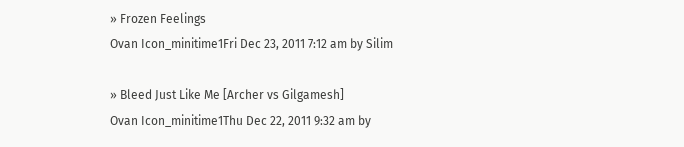» Frozen Feelings
Ovan Icon_minitime1Fri Dec 23, 2011 7:12 am by Silim

» Bleed Just Like Me [Archer vs Gilgamesh]
Ovan Icon_minitime1Thu Dec 22, 2011 9:32 am by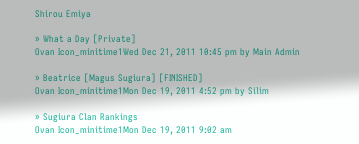Shirou Emiya

» What a Day [Private]
Ovan Icon_minitime1Wed Dec 21, 2011 10:45 pm by Main Admin

» Beatrice [Magus Sugiura] [FINISHED]
Ovan Icon_minitime1Mon Dec 19, 2011 4:52 pm by Silim

» Sugiura Clan Rankings
Ovan Icon_minitime1Mon Dec 19, 2011 9:02 am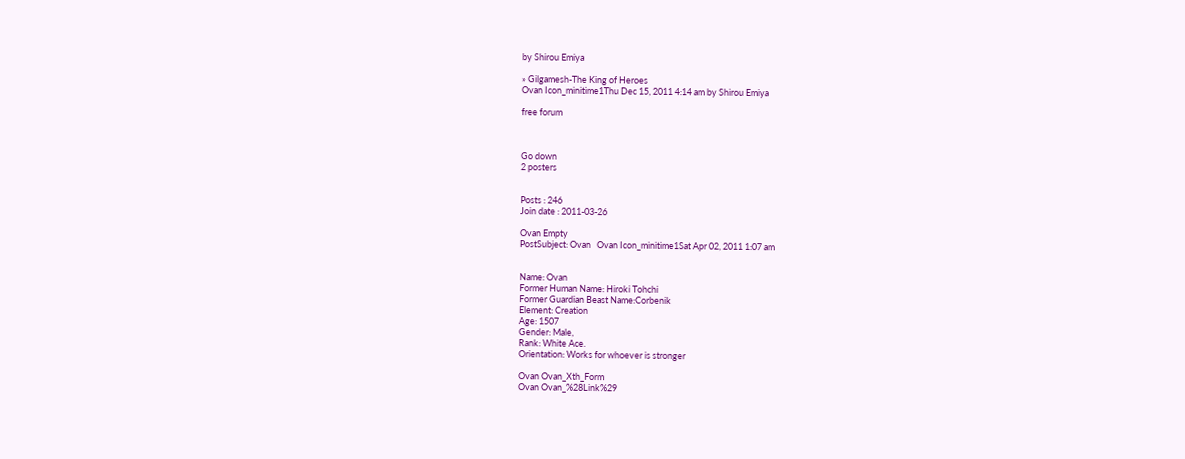by Shirou Emiya

» Gilgamesh-The King of Heroes
Ovan Icon_minitime1Thu Dec 15, 2011 4:14 am by Shirou Emiya

free forum



Go down
2 posters


Posts : 246
Join date : 2011-03-26

Ovan Empty
PostSubject: Ovan   Ovan Icon_minitime1Sat Apr 02, 2011 1:07 am


Name: Ovan
Former Human Name: Hiroki Tohchi
Former Guardian Beast Name:Corbenik
Element: Creation
Age: 1507
Gender: Male,
Rank: White Ace.
Orientation: Works for whoever is stronger

Ovan Ovan_Xth_Form
Ovan Ovan_%28Link%29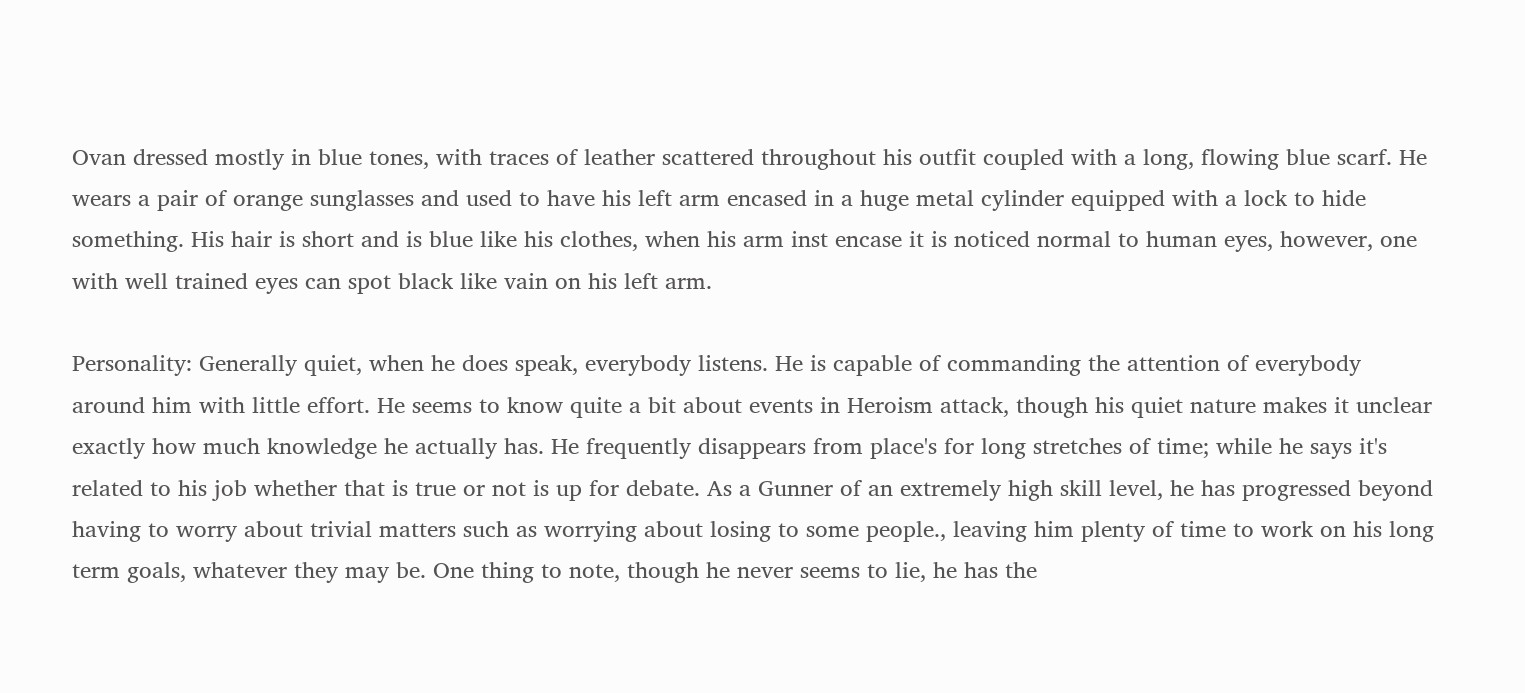Ovan dressed mostly in blue tones, with traces of leather scattered throughout his outfit coupled with a long, flowing blue scarf. He wears a pair of orange sunglasses and used to have his left arm encased in a huge metal cylinder equipped with a lock to hide something. His hair is short and is blue like his clothes, when his arm inst encase it is noticed normal to human eyes, however, one with well trained eyes can spot black like vain on his left arm.

Personality: Generally quiet, when he does speak, everybody listens. He is capable of commanding the attention of everybody around him with little effort. He seems to know quite a bit about events in Heroism attack, though his quiet nature makes it unclear exactly how much knowledge he actually has. He frequently disappears from place's for long stretches of time; while he says it's related to his job whether that is true or not is up for debate. As a Gunner of an extremely high skill level, he has progressed beyond having to worry about trivial matters such as worrying about losing to some people., leaving him plenty of time to work on his long term goals, whatever they may be. One thing to note, though he never seems to lie, he has the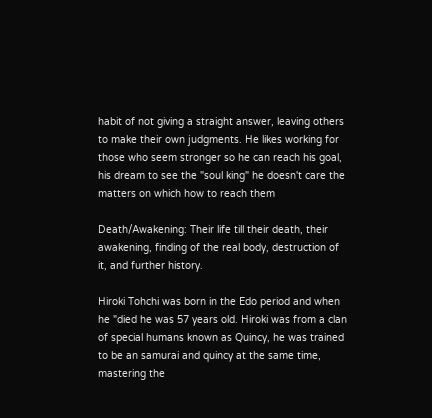habit of not giving a straight answer, leaving others to make their own judgments. He likes working for those who seem stronger so he can reach his goal, his dream to see the "soul king" he doesn't care the matters on which how to reach them

Death/Awakening: Their life till their death, their awakening, finding of the real body, destruction of it, and further history.

Hiroki Tohchi was born in the Edo period and when he "died he was 57 years old. Hiroki was from a clan of special humans known as Quincy, he was trained to be an samurai and quincy at the same time, mastering the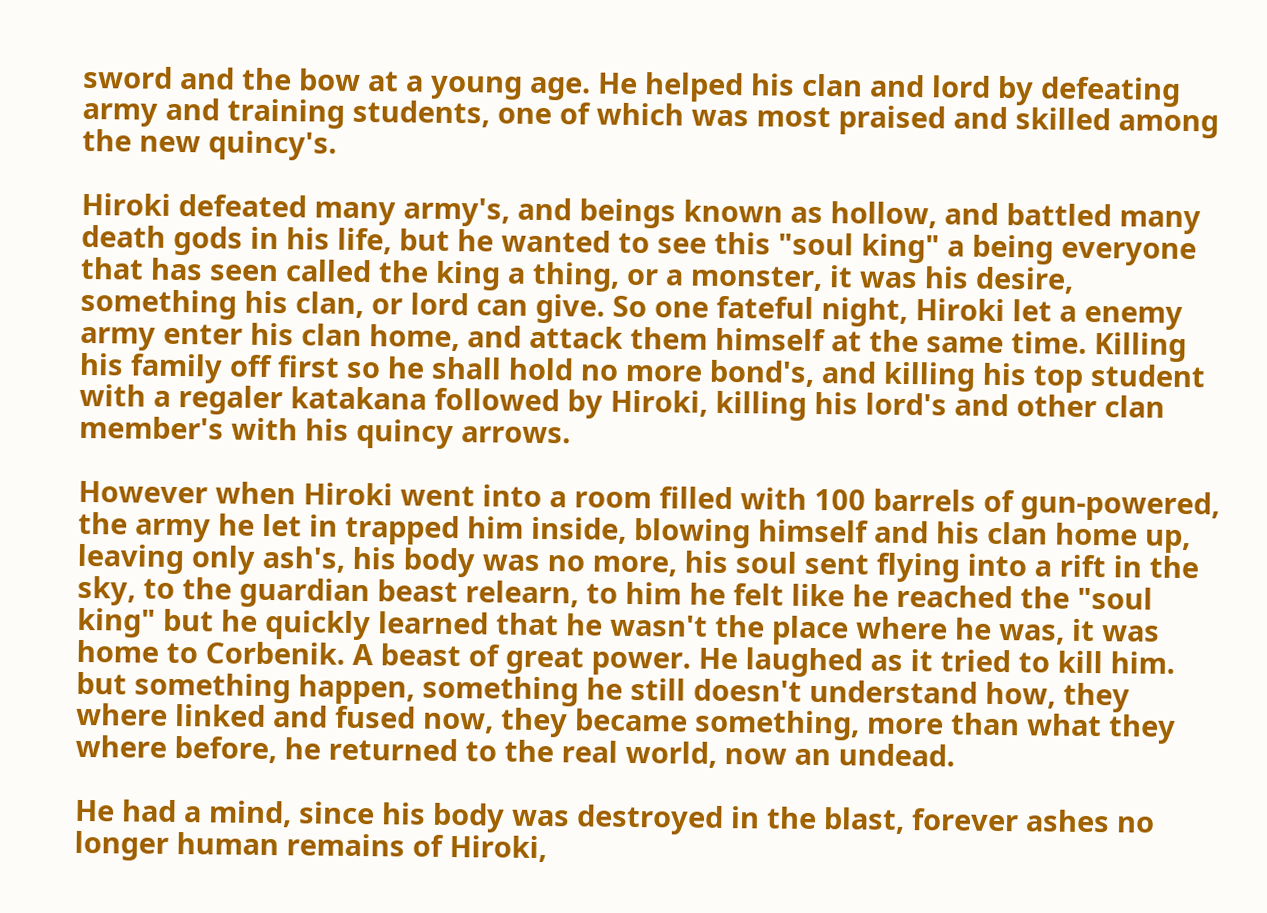sword and the bow at a young age. He helped his clan and lord by defeating army and training students, one of which was most praised and skilled among the new quincy's.

Hiroki defeated many army's, and beings known as hollow, and battled many death gods in his life, but he wanted to see this "soul king" a being everyone that has seen called the king a thing, or a monster, it was his desire, something his clan, or lord can give. So one fateful night, Hiroki let a enemy army enter his clan home, and attack them himself at the same time. Killing his family off first so he shall hold no more bond's, and killing his top student with a regaler katakana followed by Hiroki, killing his lord's and other clan member's with his quincy arrows.

However when Hiroki went into a room filled with 100 barrels of gun-powered, the army he let in trapped him inside, blowing himself and his clan home up, leaving only ash's, his body was no more, his soul sent flying into a rift in the sky, to the guardian beast relearn, to him he felt like he reached the "soul king" but he quickly learned that he wasn't the place where he was, it was home to Corbenik. A beast of great power. He laughed as it tried to kill him. but something happen, something he still doesn't understand how, they where linked and fused now, they became something, more than what they where before, he returned to the real world, now an undead.

He had a mind, since his body was destroyed in the blast, forever ashes no longer human remains of Hiroki,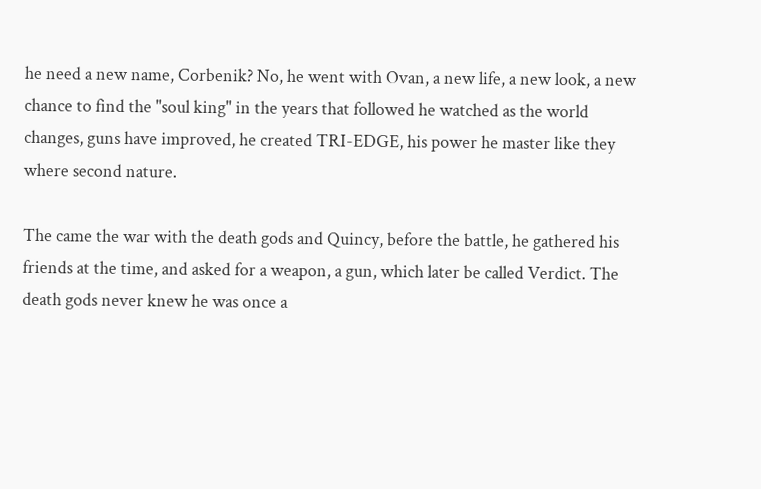he need a new name, Corbenik? No, he went with Ovan, a new life, a new look, a new chance to find the "soul king" in the years that followed he watched as the world changes, guns have improved, he created TRI-EDGE, his power he master like they where second nature.

The came the war with the death gods and Quincy, before the battle, he gathered his friends at the time, and asked for a weapon, a gun, which later be called Verdict. The death gods never knew he was once a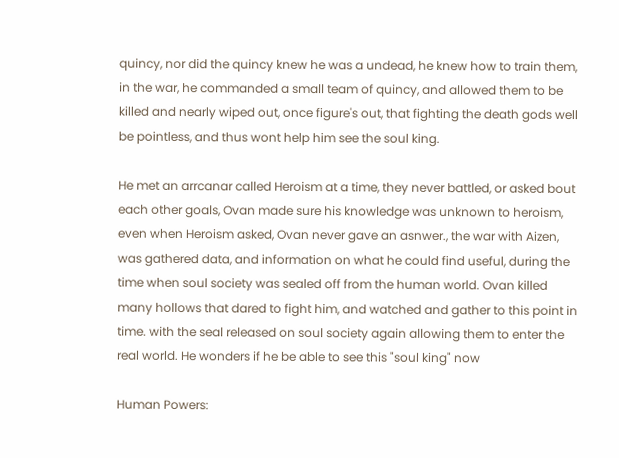quincy, nor did the quincy knew he was a undead, he knew how to train them, in the war, he commanded a small team of quincy, and allowed them to be killed and nearly wiped out, once figure's out, that fighting the death gods well be pointless, and thus wont help him see the soul king.

He met an arrcanar called Heroism at a time, they never battled, or asked bout each other goals, Ovan made sure his knowledge was unknown to heroism, even when Heroism asked, Ovan never gave an asnwer., the war with Aizen, was gathered data, and information on what he could find useful, during the time when soul society was sealed off from the human world. Ovan killed many hollows that dared to fight him, and watched and gather to this point in time. with the seal released on soul society again allowing them to enter the real world. He wonders if he be able to see this "soul king" now

Human Powers: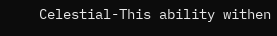Celestial-This ability withen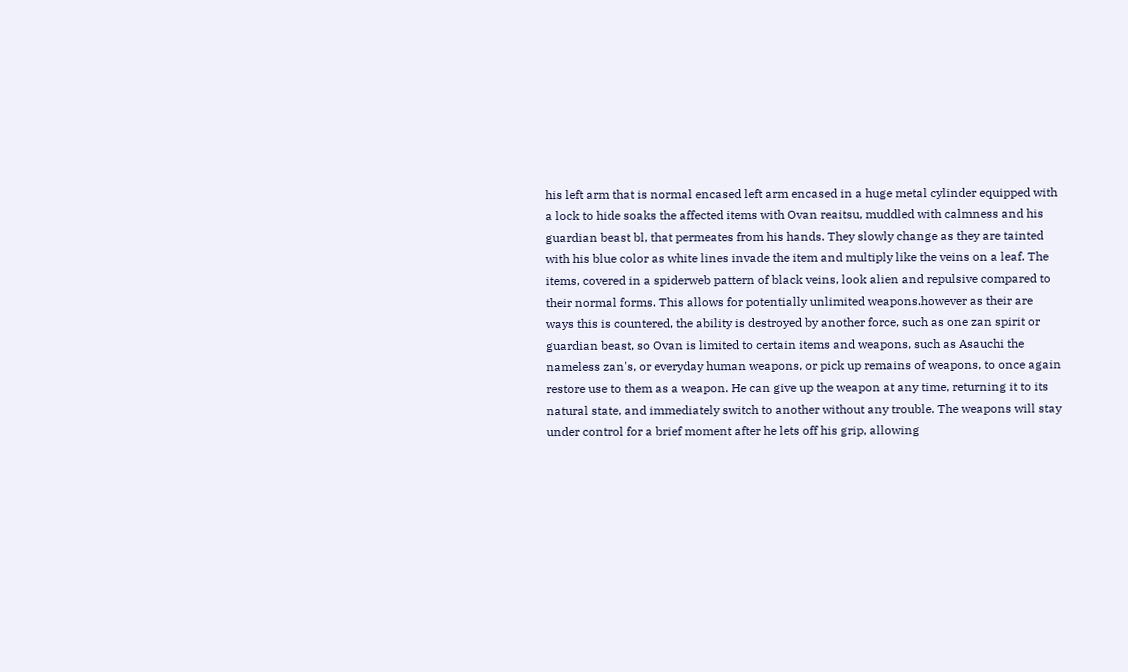his left arm that is normal encased left arm encased in a huge metal cylinder equipped with a lock to hide soaks the affected items with Ovan reaitsu, muddled with calmness and his guardian beast bl, that permeates from his hands. They slowly change as they are tainted with his blue color as white lines invade the item and multiply like the veins on a leaf. The items, covered in a spiderweb pattern of black veins, look alien and repulsive compared to their normal forms. This allows for potentially unlimited weapons.however as their are ways this is countered, the ability is destroyed by another force, such as one zan spirit or guardian beast, so Ovan is limited to certain items and weapons, such as Asauchi the nameless zan's, or everyday human weapons, or pick up remains of weapons, to once again restore use to them as a weapon. He can give up the weapon at any time, returning it to its natural state, and immediately switch to another without any trouble. The weapons will stay under control for a brief moment after he lets off his grip, allowing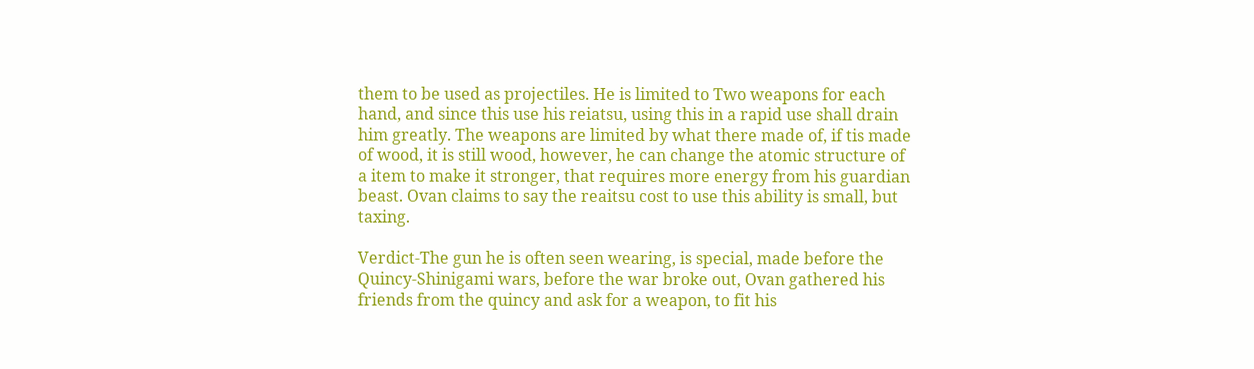them to be used as projectiles. He is limited to Two weapons for each hand, and since this use his reiatsu, using this in a rapid use shall drain him greatly. The weapons are limited by what there made of, if tis made of wood, it is still wood, however, he can change the atomic structure of a item to make it stronger, that requires more energy from his guardian beast. Ovan claims to say the reaitsu cost to use this ability is small, but taxing.

Verdict-The gun he is often seen wearing, is special, made before the Quincy-Shinigami wars, before the war broke out, Ovan gathered his friends from the quincy and ask for a weapon, to fit his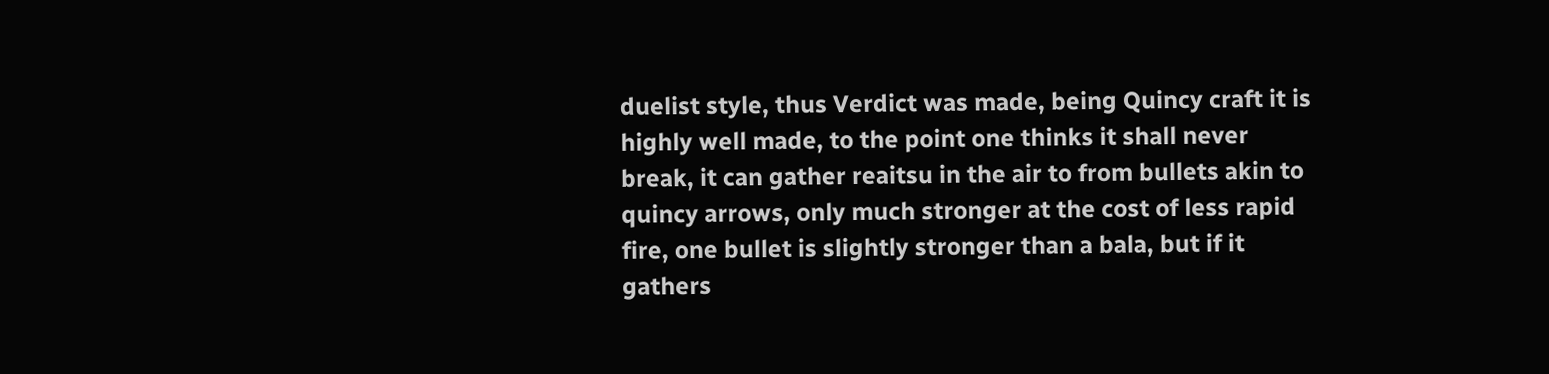duelist style, thus Verdict was made, being Quincy craft it is highly well made, to the point one thinks it shall never break, it can gather reaitsu in the air to from bullets akin to quincy arrows, only much stronger at the cost of less rapid fire, one bullet is slightly stronger than a bala, but if it gathers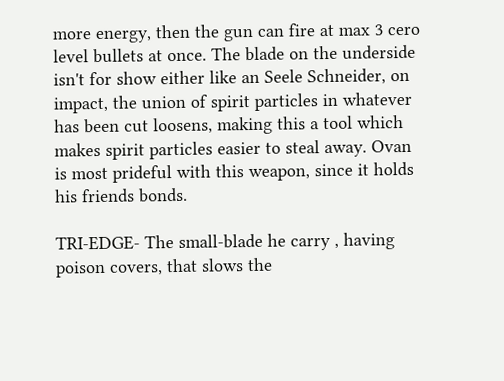more energy, then the gun can fire at max 3 cero level bullets at once. The blade on the underside isn't for show either like an Seele Schneider, on impact, the union of spirit particles in whatever has been cut loosens, making this a tool which makes spirit particles easier to steal away. Ovan is most prideful with this weapon, since it holds his friends bonds.

TRI-EDGE- The small-blade he carry , having poison covers, that slows the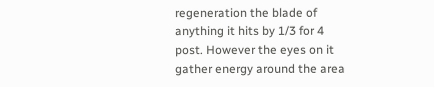regeneration the blade of anything it hits by 1/3 for 4 post. However the eyes on it gather energy around the area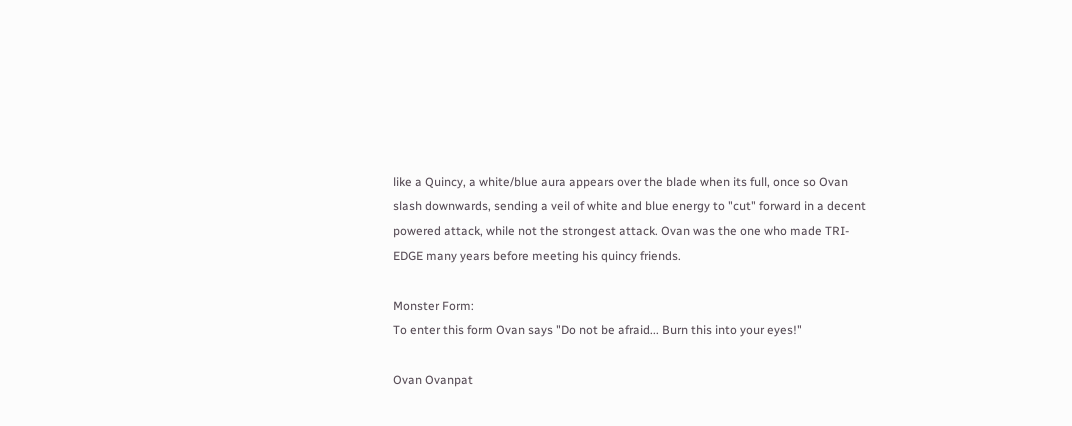like a Quincy, a white/blue aura appears over the blade when its full, once so Ovan slash downwards, sending a veil of white and blue energy to "cut" forward in a decent powered attack, while not the strongest attack. Ovan was the one who made TRI-EDGE many years before meeting his quincy friends.

Monster Form:
To enter this form Ovan says "Do not be afraid... Burn this into your eyes!"

Ovan Ovanpat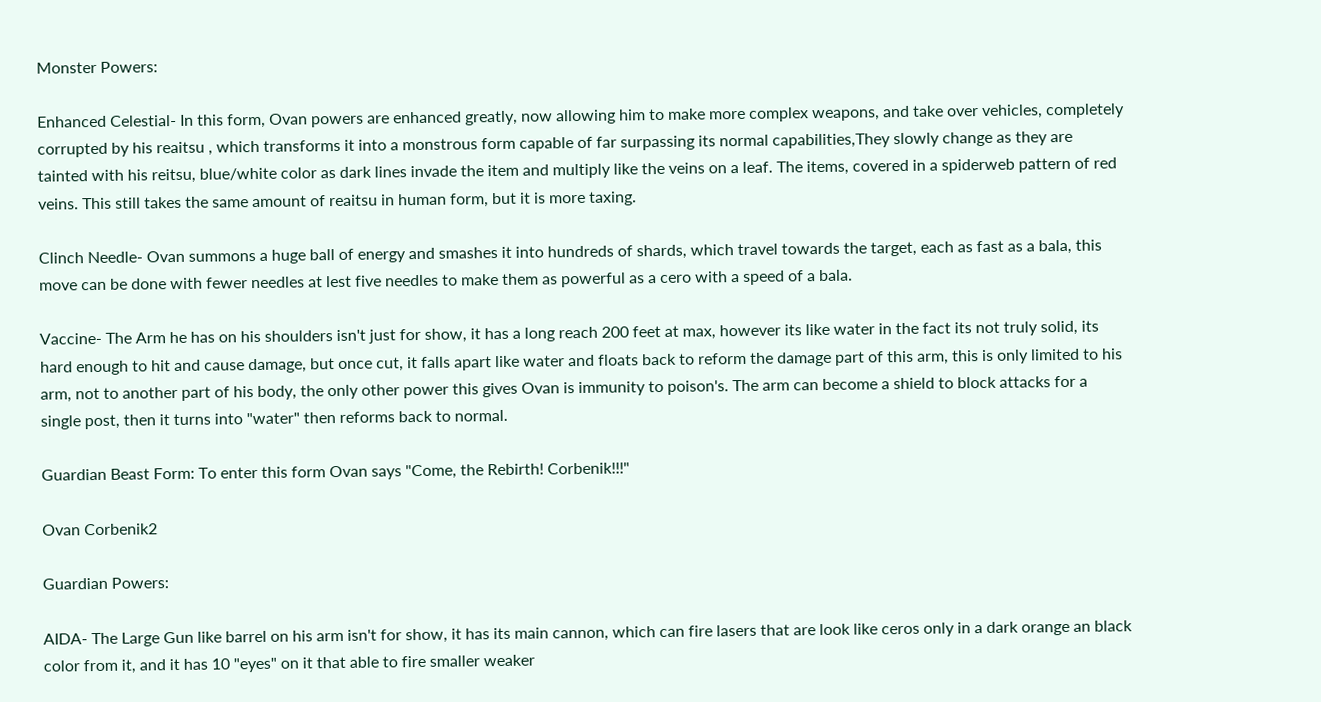Monster Powers:

Enhanced Celestial- In this form, Ovan powers are enhanced greatly, now allowing him to make more complex weapons, and take over vehicles, completely corrupted by his reaitsu , which transforms it into a monstrous form capable of far surpassing its normal capabilities,They slowly change as they are tainted with his reitsu, blue/white color as dark lines invade the item and multiply like the veins on a leaf. The items, covered in a spiderweb pattern of red veins. This still takes the same amount of reaitsu in human form, but it is more taxing.

Clinch Needle- Ovan summons a huge ball of energy and smashes it into hundreds of shards, which travel towards the target, each as fast as a bala, this move can be done with fewer needles at lest five needles to make them as powerful as a cero with a speed of a bala.

Vaccine- The Arm he has on his shoulders isn't just for show, it has a long reach 200 feet at max, however its like water in the fact its not truly solid, its hard enough to hit and cause damage, but once cut, it falls apart like water and floats back to reform the damage part of this arm, this is only limited to his arm, not to another part of his body, the only other power this gives Ovan is immunity to poison's. The arm can become a shield to block attacks for a single post, then it turns into "water" then reforms back to normal.

Guardian Beast Form: To enter this form Ovan says "Come, the Rebirth! Corbenik!!!"

Ovan Corbenik2

Guardian Powers:

AIDA- The Large Gun like barrel on his arm isn't for show, it has its main cannon, which can fire lasers that are look like ceros only in a dark orange an black color from it, and it has 10 "eyes" on it that able to fire smaller weaker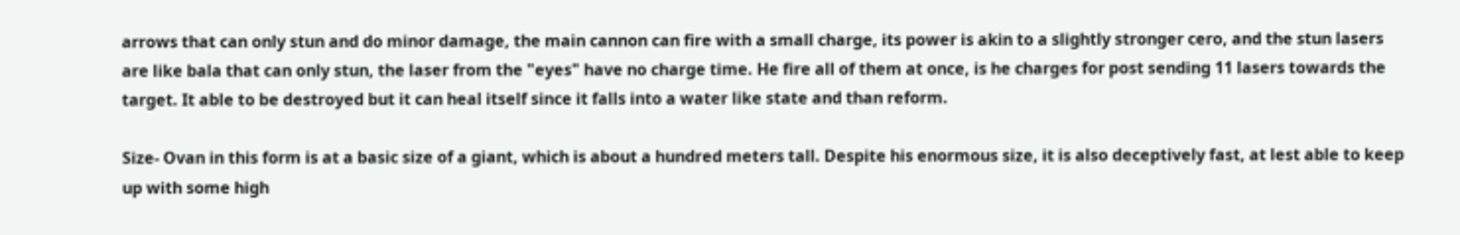arrows that can only stun and do minor damage, the main cannon can fire with a small charge, its power is akin to a slightly stronger cero, and the stun lasers are like bala that can only stun, the laser from the "eyes" have no charge time. He fire all of them at once, is he charges for post sending 11 lasers towards the target. It able to be destroyed but it can heal itself since it falls into a water like state and than reform.

Size- Ovan in this form is at a basic size of a giant, which is about a hundred meters tall. Despite his enormous size, it is also deceptively fast, at lest able to keep up with some high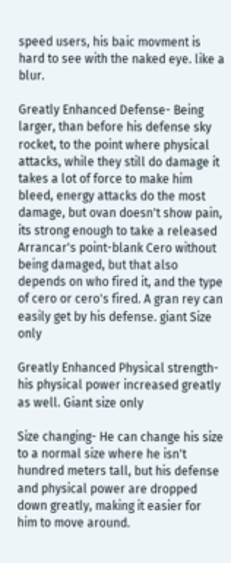speed users, his baic movment is hard to see with the naked eye. like a blur.

Greatly Enhanced Defense- Being larger, than before his defense sky rocket, to the point where physical attacks, while they still do damage it takes a lot of force to make him bleed, energy attacks do the most damage, but ovan doesn't show pain, its strong enough to take a released Arrancar's point-blank Cero without being damaged, but that also depends on who fired it, and the type of cero or cero's fired. A gran rey can easily get by his defense. giant Size only

Greatly Enhanced Physical strength- his physical power increased greatly as well. Giant size only

Size changing- He can change his size to a normal size where he isn't hundred meters tall, but his defense and physical power are dropped down greatly, making it easier for him to move around.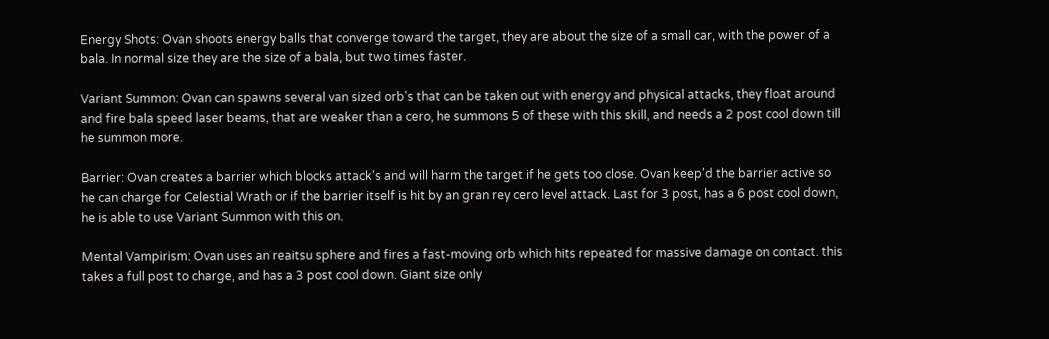Energy Shots: Ovan shoots energy balls that converge toward the target, they are about the size of a small car, with the power of a bala. In normal size they are the size of a bala, but two times faster.

Variant Summon: Ovan can spawns several van sized orb's that can be taken out with energy and physical attacks, they float around and fire bala speed laser beams, that are weaker than a cero, he summons 5 of these with this skill, and needs a 2 post cool down till he summon more.

Barrier: Ovan creates a barrier which blocks attack's and will harm the target if he gets too close. Ovan keep'd the barrier active so he can charge for Celestial Wrath or if the barrier itself is hit by an gran rey cero level attack. Last for 3 post, has a 6 post cool down, he is able to use Variant Summon with this on.

Mental Vampirism: Ovan uses an reaitsu sphere and fires a fast-moving orb which hits repeated for massive damage on contact. this takes a full post to charge, and has a 3 post cool down. Giant size only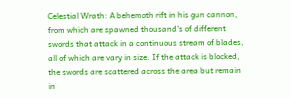Celestial Wrath: A behemoth rift in his gun cannon, from which are spawned thousand's of different swords that attack in a continuous stream of blades, all of which are vary in size. If the attack is blocked, the swords are scattered across the area but remain in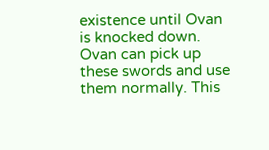existence until Ovan is knocked down. Ovan can pick up these swords and use them normally. This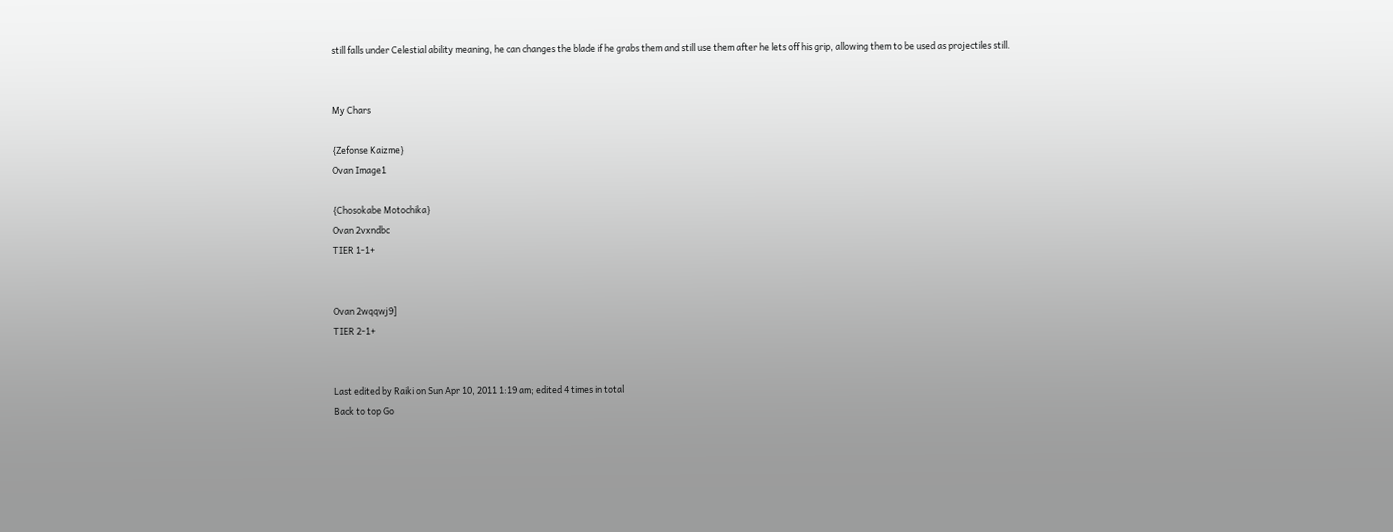still falls under Celestial ability meaning, he can changes the blade if he grabs them and still use them after he lets off his grip, allowing them to be used as projectiles still.


My Chars

{Zefonse Kaizme}
Ovan Image1

{Chosokabe Motochika}
Ovan 2vxndbc
TIER 1-1+


Ovan 2wqqwj9]
TIER 2-1+


Last edited by Raiki on Sun Apr 10, 2011 1:19 am; edited 4 times in total
Back to top Go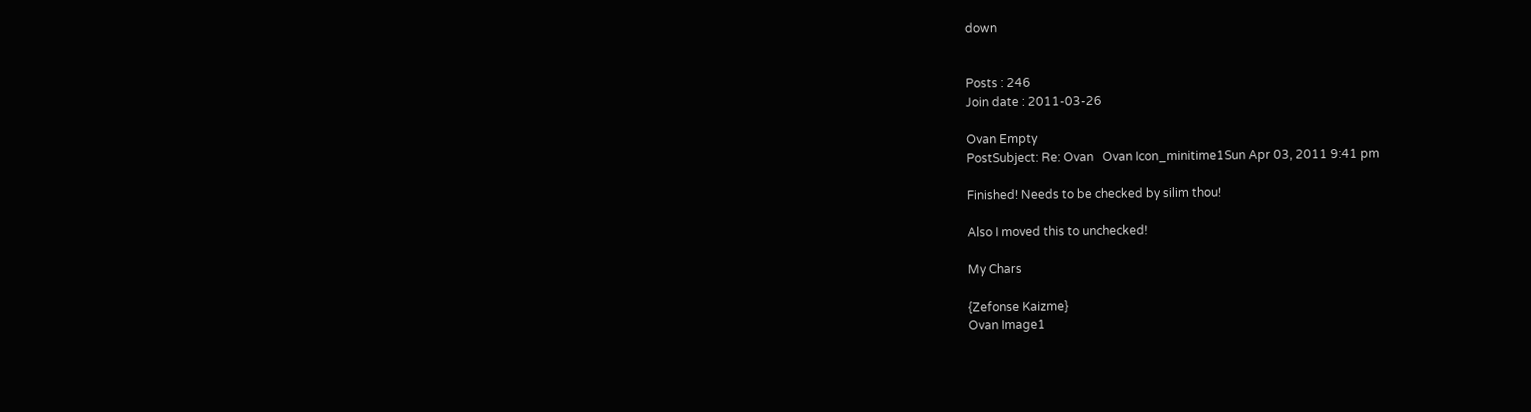down


Posts : 246
Join date : 2011-03-26

Ovan Empty
PostSubject: Re: Ovan   Ovan Icon_minitime1Sun Apr 03, 2011 9:41 pm

Finished! Needs to be checked by silim thou!

Also I moved this to unchecked!

My Chars

{Zefonse Kaizme}
Ovan Image1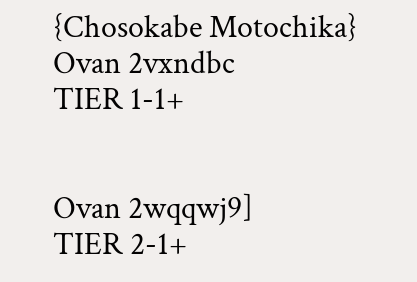{Chosokabe Motochika}
Ovan 2vxndbc
TIER 1-1+


Ovan 2wqqwj9]
TIER 2-1+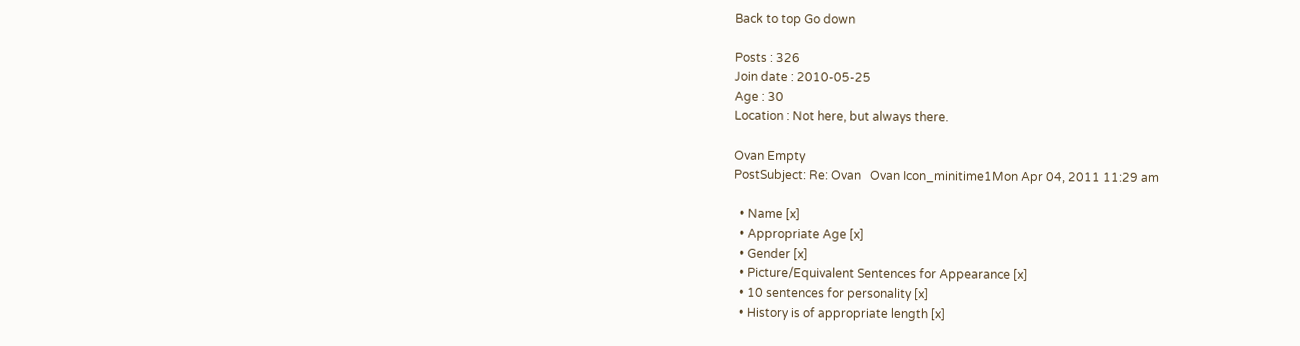Back to top Go down

Posts : 326
Join date : 2010-05-25
Age : 30
Location : Not here, but always there.

Ovan Empty
PostSubject: Re: Ovan   Ovan Icon_minitime1Mon Apr 04, 2011 11:29 am

  • Name [x]
  • Appropriate Age [x]
  • Gender [x]
  • Picture/Equivalent Sentences for Appearance [x]
  • 10 sentences for personality [x]
  • History is of appropriate length [x]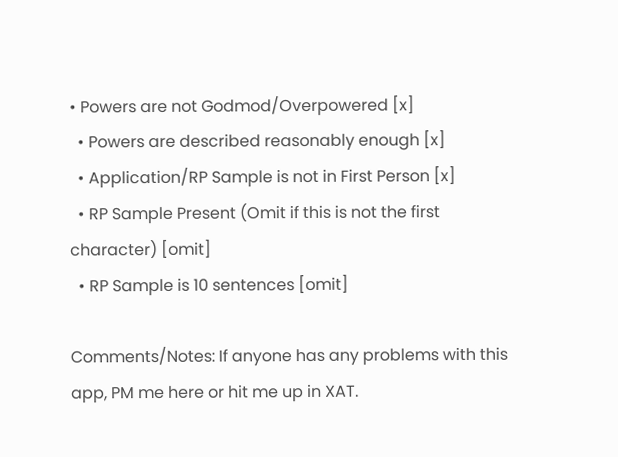• Powers are not Godmod/Overpowered [x]
  • Powers are described reasonably enough [x]
  • Application/RP Sample is not in First Person [x]
  • RP Sample Present (Omit if this is not the first character) [omit]
  • RP Sample is 10 sentences [omit]

Comments/Notes: If anyone has any problems with this app, PM me here or hit me up in XAT.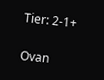Tier: 2-1+

Ovan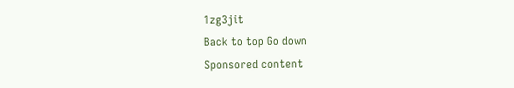1zg3jit
Back to top Go down
Sponsored content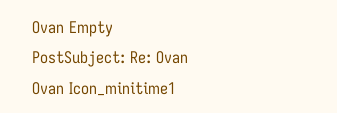Ovan Empty
PostSubject: Re: Ovan   Ovan Icon_minitime1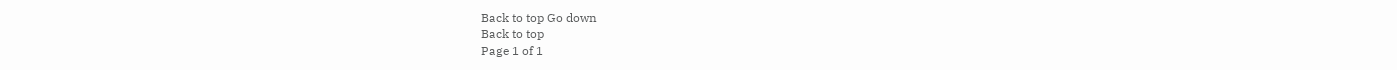Back to top Go down
Back to top
Page 1 of 1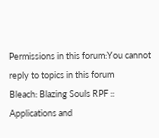Permissions in this forum:You cannot reply to topics in this forum
Bleach: Blazing Souls RPF :: Applications and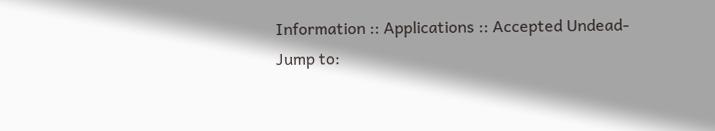Information :: Applications :: Accepted Undead-
Jump to: